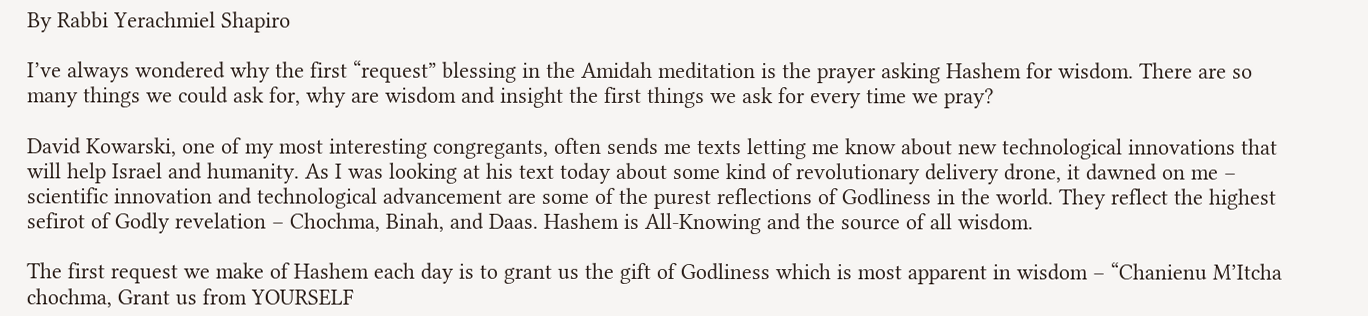By Rabbi Yerachmiel Shapiro

I’ve always wondered why the first “request” blessing in the Amidah meditation is the prayer asking Hashem for wisdom. There are so many things we could ask for, why are wisdom and insight the first things we ask for every time we pray?

David Kowarski, one of my most interesting congregants, often sends me texts letting me know about new technological innovations that will help Israel and humanity. As I was looking at his text today about some kind of revolutionary delivery drone, it dawned on me – scientific innovation and technological advancement are some of the purest reflections of Godliness in the world. They reflect the highest sefirot of Godly revelation – Chochma, Binah, and Daas. Hashem is All-Knowing and the source of all wisdom.

The first request we make of Hashem each day is to grant us the gift of Godliness which is most apparent in wisdom – “Chanienu M’Itcha chochma, Grant us from YOURSELF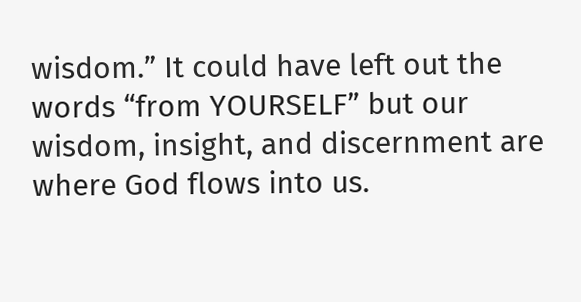wisdom.” It could have left out the words “from YOURSELF” but our wisdom, insight, and discernment are where God flows into us.